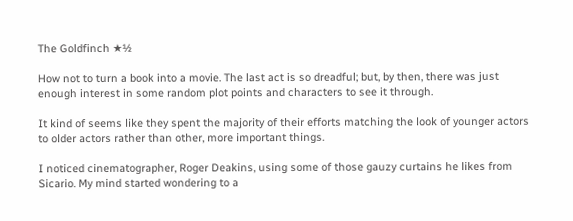The Goldfinch ★½

How not to turn a book into a movie. The last act is so dreadful; but, by then, there was just enough interest in some random plot points and characters to see it through.

It kind of seems like they spent the majority of their efforts matching the look of younger actors to older actors rather than other, more important things.

I noticed cinematographer, Roger Deakins, using some of those gauzy curtains he likes from Sicario. My mind started wondering to a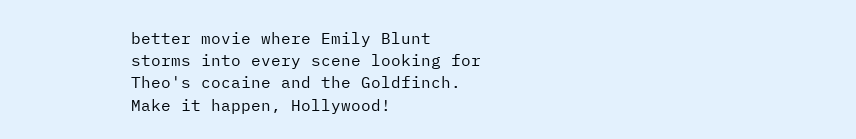better movie where Emily Blunt storms into every scene looking for Theo's cocaine and the Goldfinch. Make it happen, Hollywood!